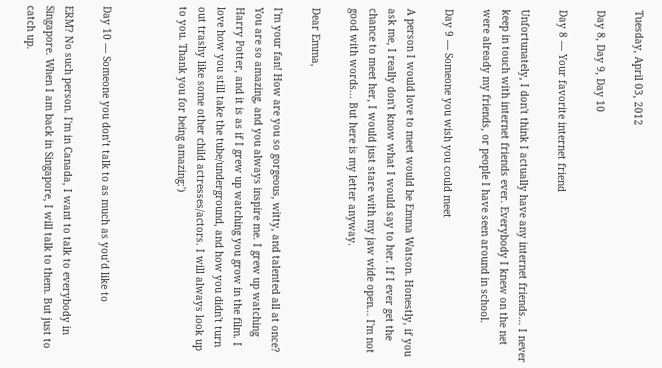Tuesday, April 03, 2012

Day 8, Day 9, Day 10

Day 8 — Your favorite internet friend

Unfortunately, I don't think I actually have any internet friends... I never keep in touch with internet friends ever. Everybody I knew on the net were already my friends, or people I have seen around in school.

Day 9 — Someone you wish you could meet

A person I would love to meet would be Emma Watson. Honestly, if you ask me, I really don't know what I would say to her. If I ever get the chance to meet her, I would just stare with my jaw wide open... I'm not good with words... But here is my letter anyway.

Dear Emma,

I'm your fan! How are you so gorgeous, witty, and talented all at once? You are so amazing, and you always inspire me. I grew up watching Harry Potter, and it is as if I grew up watching you grow in the film. I love how you still take the tube/underground, and how you didn't turn out trashy like some other child actresses/actors. I will always look up to you. Thank you for being amazing:')



Day 10 — Someone you don’t talk to as much as you’d like to

ERM? No such person. I'm in Canada, I want to talk to everybody in Singapore. When I am back in Singapore, I will talk to them. But just to catch up.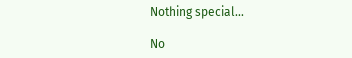Nothing special...

No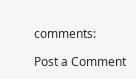comments:

Post a Comment